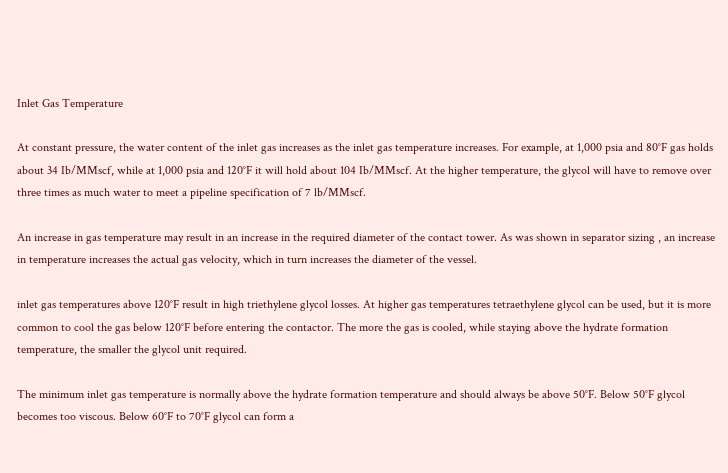Inlet Gas Temperature

At constant pressure, the water content of the inlet gas increases as the inlet gas temperature increases. For example, at 1,000 psia and 80°F gas holds about 34 Ib/MMscf, while at 1,000 psia and 120°F it will hold about 104 Ib/MMscf. At the higher temperature, the glycol will have to remove over three times as much water to meet a pipeline specification of 7 lb/MMscf.

An increase in gas temperature may result in an increase in the required diameter of the contact tower. As was shown in separator sizing , an increase in temperature increases the actual gas velocity, which in turn increases the diameter of the vessel.

inlet gas temperatures above 120°F result in high triethylene glycol losses. At higher gas temperatures tetraethylene glycol can be used, but it is more common to cool the gas below 120°F before entering the contactor. The more the gas is cooled, while staying above the hydrate formation temperature, the smaller the glycol unit required.

The minimum inlet gas temperature is normally above the hydrate formation temperature and should always be above 50°F. Below 50°F glycol becomes too viscous. Below 60°F to 70°F glycol can form a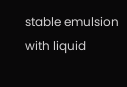stable emulsion with liquid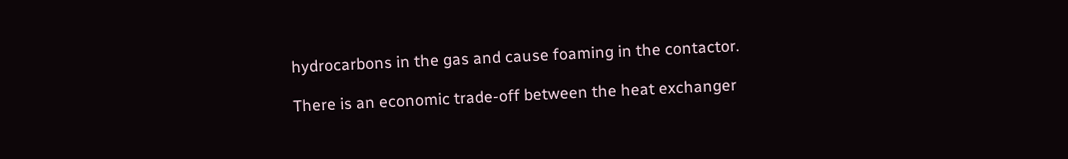hydrocarbons in the gas and cause foaming in the contactor.

There is an economic trade-off between the heat exchanger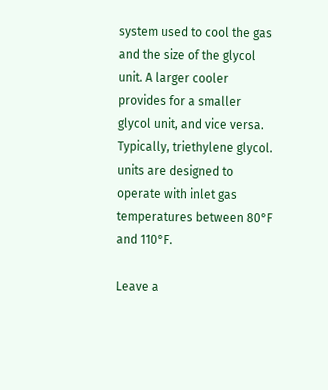system used to cool the gas and the size of the glycol unit. A larger cooler provides for a smaller glycol unit, and vice versa. Typically, triethylene glycol. units are designed to operate with inlet gas temperatures between 80°F and 110°F.

Leave a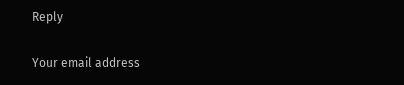Reply

Your email address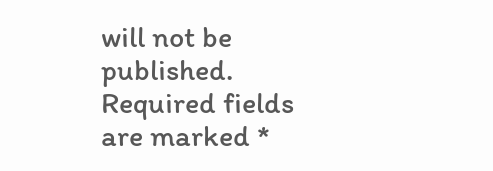will not be published. Required fields are marked *